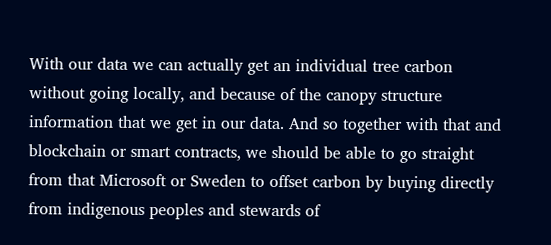With our data we can actually get an individual tree carbon without going locally, and because of the canopy structure information that we get in our data. And so together with that and blockchain or smart contracts, we should be able to go straight from that Microsoft or Sweden to offset carbon by buying directly from indigenous peoples and stewards of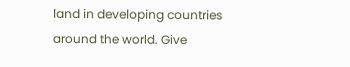land in developing countries around the world. Give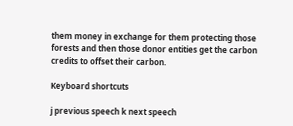them money in exchange for them protecting those forests and then those donor entities get the carbon credits to offset their carbon.

Keyboard shortcuts

j previous speech k next speech